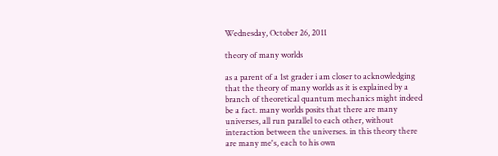Wednesday, October 26, 2011

theory of many worlds

as a parent of a 1st grader i am closer to acknowledging that the theory of many worlds as it is explained by a branch of theoretical quantum mechanics might indeed be a fact. many worlds posits that there are many universes, all run parallel to each other, without interaction between the universes. in this theory there are many me's, each to his own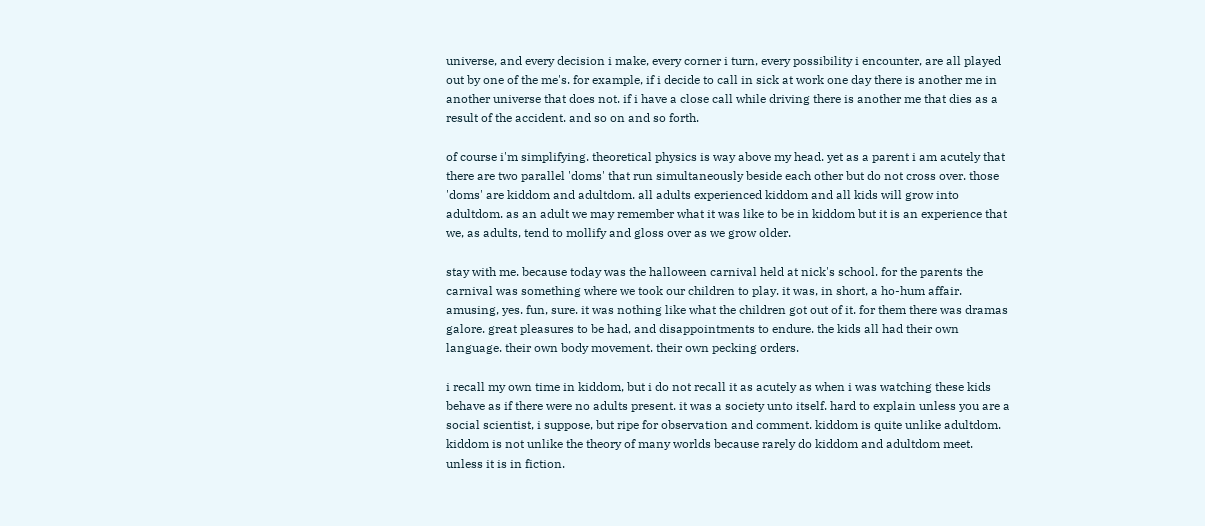universe, and every decision i make, every corner i turn, every possibility i encounter, are all played out by one of the me's. for example, if i decide to call in sick at work one day there is another me in another universe that does not. if i have a close call while driving there is another me that dies as a result of the accident. and so on and so forth.

of course i'm simplifying. theoretical physics is way above my head. yet as a parent i am acutely that there are two parallel 'doms' that run simultaneously beside each other but do not cross over. those 'doms' are kiddom and adultdom. all adults experienced kiddom and all kids will grow into adultdom. as an adult we may remember what it was like to be in kiddom but it is an experience that we, as adults, tend to mollify and gloss over as we grow older.

stay with me. because today was the halloween carnival held at nick's school. for the parents the carnival was something where we took our children to play. it was, in short, a ho-hum affair. amusing, yes. fun, sure. it was nothing like what the children got out of it. for them there was dramas galore. great pleasures to be had, and disappointments to endure. the kids all had their own language. their own body movement. their own pecking orders.

i recall my own time in kiddom, but i do not recall it as acutely as when i was watching these kids behave as if there were no adults present. it was a society unto itself. hard to explain unless you are a social scientist, i suppose, but ripe for observation and comment. kiddom is quite unlike adultdom. kiddom is not unlike the theory of many worlds because rarely do kiddom and adultdom meet. unless it is in fiction.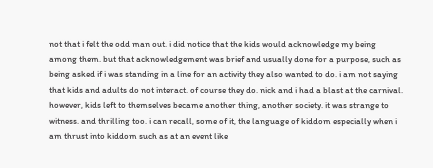not that i felt the odd man out. i did notice that the kids would acknowledge my being among them. but that acknowledgement was brief and usually done for a purpose, such as being asked if i was standing in a line for an activity they also wanted to do. i am not saying that kids and adults do not interact. of course they do. nick and i had a blast at the carnival. however, kids left to themselves became another thing, another society. it was strange to witness. and thrilling too. i can recall, some of it, the language of kiddom especially when i am thrust into kiddom such as at an event like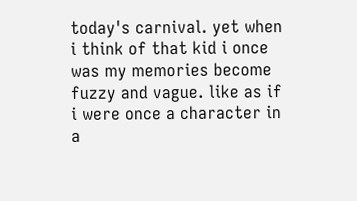today's carnival. yet when i think of that kid i once was my memories become fuzzy and vague. like as if i were once a character in a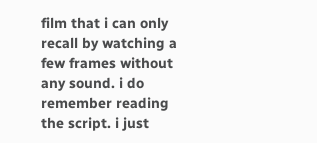film that i can only recall by watching a few frames without any sound. i do remember reading the script. i just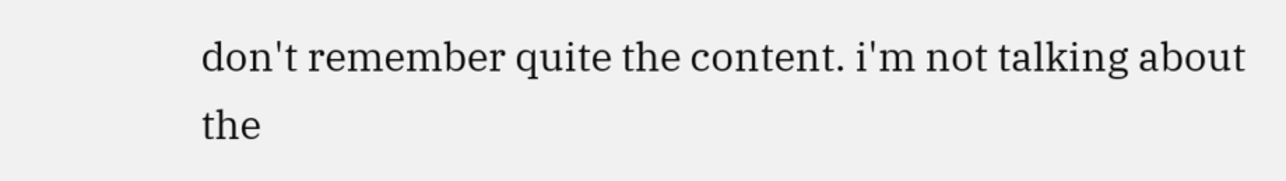don't remember quite the content. i'm not talking about the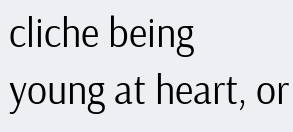cliche being young at heart, or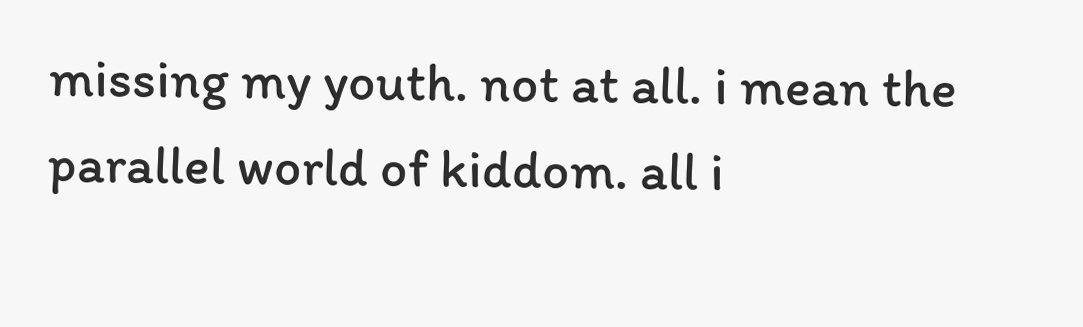missing my youth. not at all. i mean the parallel world of kiddom. all i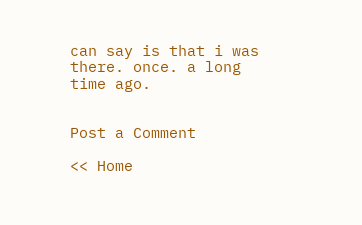can say is that i was there. once. a long time ago.


Post a Comment

<< Home